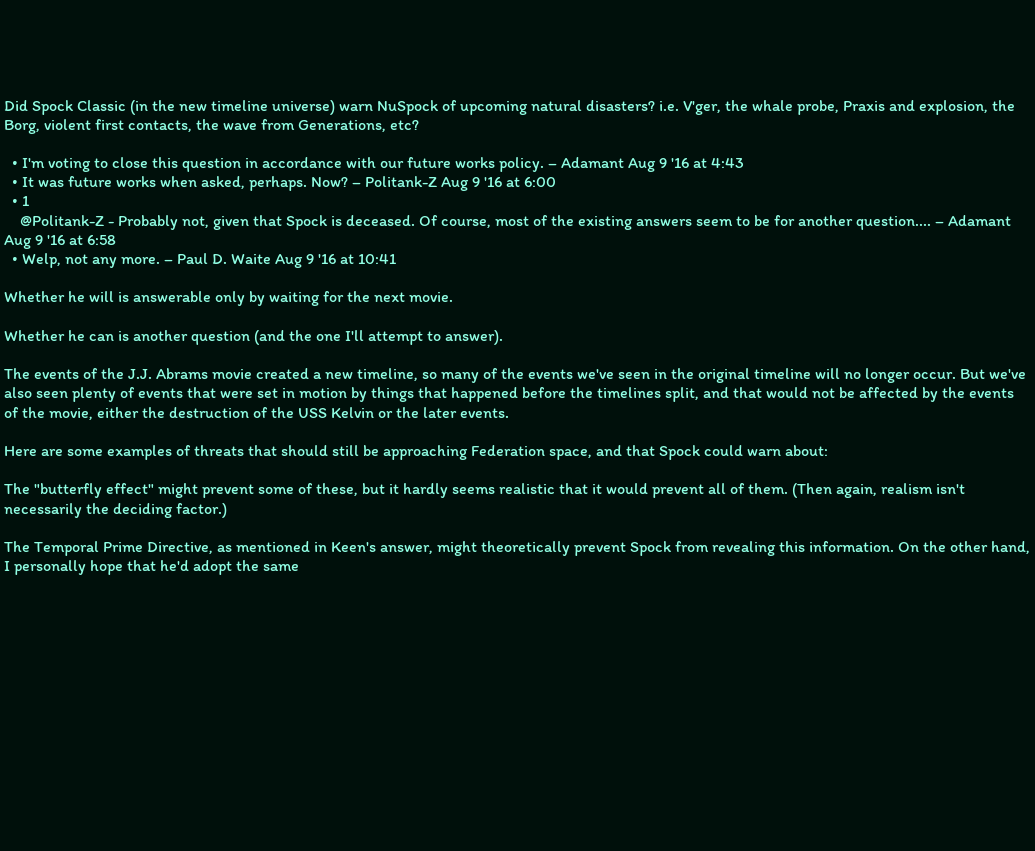Did Spock Classic (in the new timeline universe) warn NuSpock of upcoming natural disasters? i.e. V'ger, the whale probe, Praxis and explosion, the Borg, violent first contacts, the wave from Generations, etc?

  • I'm voting to close this question in accordance with our future works policy. – Adamant Aug 9 '16 at 4:43
  • It was future works when asked, perhaps. Now? – Politank-Z Aug 9 '16 at 6:00
  • 1
    @Politank-Z - Probably not, given that Spock is deceased. Of course, most of the existing answers seem to be for another question.... – Adamant Aug 9 '16 at 6:58
  • Welp, not any more. – Paul D. Waite Aug 9 '16 at 10:41

Whether he will is answerable only by waiting for the next movie.

Whether he can is another question (and the one I'll attempt to answer).

The events of the J.J. Abrams movie created a new timeline, so many of the events we've seen in the original timeline will no longer occur. But we've also seen plenty of events that were set in motion by things that happened before the timelines split, and that would not be affected by the events of the movie, either the destruction of the USS Kelvin or the later events.

Here are some examples of threats that should still be approaching Federation space, and that Spock could warn about:

The "butterfly effect" might prevent some of these, but it hardly seems realistic that it would prevent all of them. (Then again, realism isn't necessarily the deciding factor.)

The Temporal Prime Directive, as mentioned in Keen's answer, might theoretically prevent Spock from revealing this information. On the other hand, I personally hope that he'd adopt the same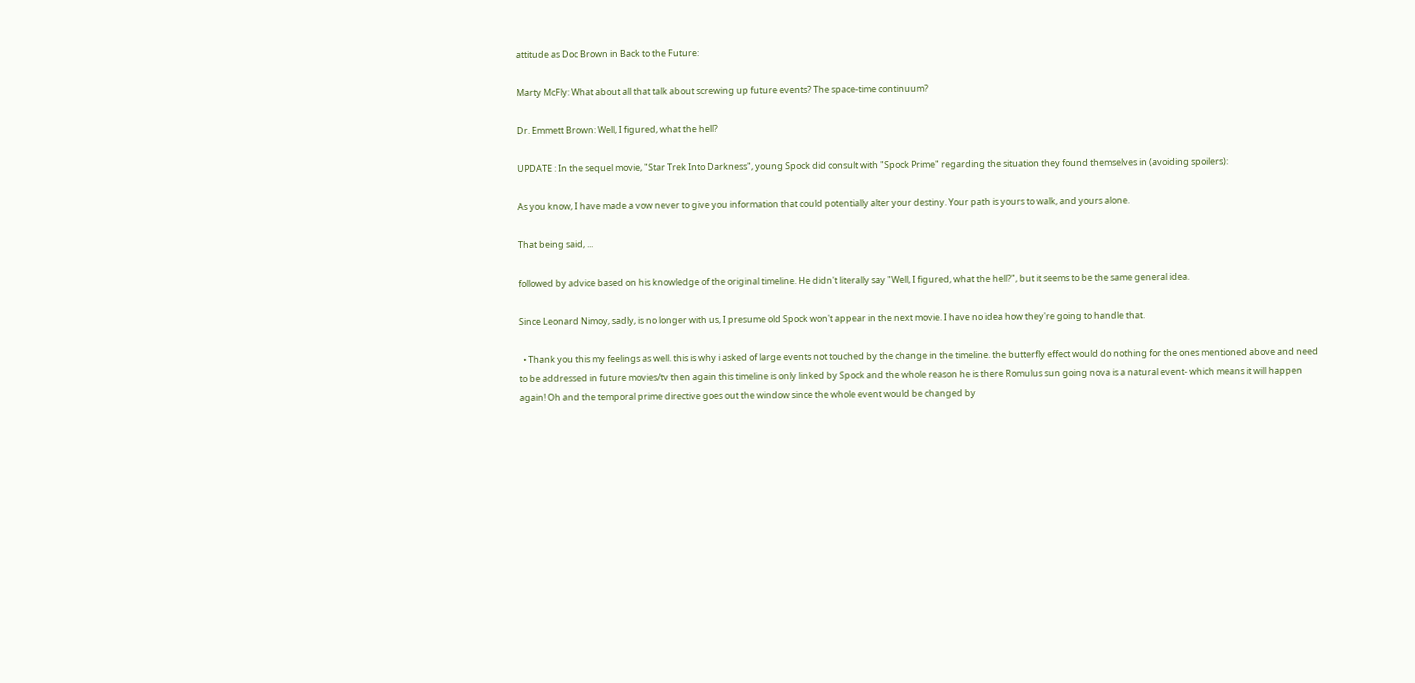attitude as Doc Brown in Back to the Future:

Marty McFly: What about all that talk about screwing up future events? The space-time continuum?

Dr. Emmett Brown: Well, I figured, what the hell?

UPDATE : In the sequel movie, "Star Trek Into Darkness", young Spock did consult with "Spock Prime" regarding the situation they found themselves in (avoiding spoilers):

As you know, I have made a vow never to give you information that could potentially alter your destiny. Your path is yours to walk, and yours alone.

That being said, ...

followed by advice based on his knowledge of the original timeline. He didn't literally say "Well, I figured, what the hell?", but it seems to be the same general idea.

Since Leonard Nimoy, sadly, is no longer with us, I presume old Spock won't appear in the next movie. I have no idea how they're going to handle that.

  • Thank you this my feelings as well. this is why i asked of large events not touched by the change in the timeline. the butterfly effect would do nothing for the ones mentioned above and need to be addressed in future movies/tv then again this timeline is only linked by Spock and the whole reason he is there Romulus sun going nova is a natural event- which means it will happen again! Oh and the temporal prime directive goes out the window since the whole event would be changed by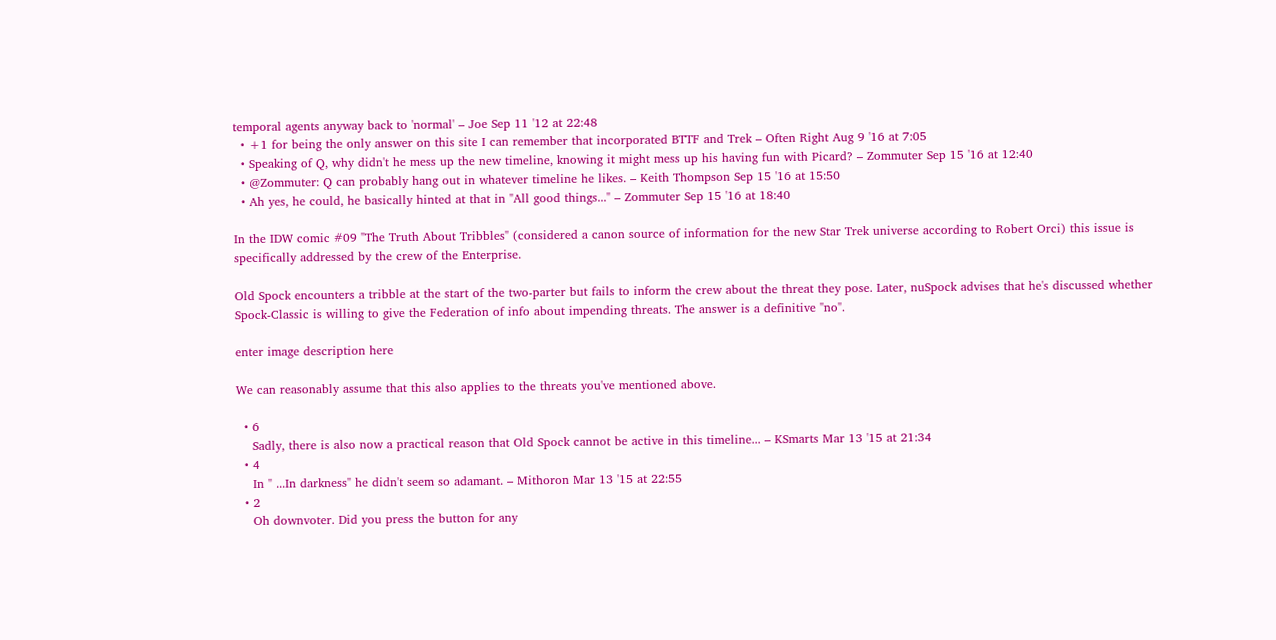temporal agents anyway back to 'normal' – Joe Sep 11 '12 at 22:48
  • +1 for being the only answer on this site I can remember that incorporated BTTF and Trek – Often Right Aug 9 '16 at 7:05
  • Speaking of Q, why didn't he mess up the new timeline, knowing it might mess up his having fun with Picard? – Zommuter Sep 15 '16 at 12:40
  • @Zommuter: Q can probably hang out in whatever timeline he likes. – Keith Thompson Sep 15 '16 at 15:50
  • Ah yes, he could, he basically hinted at that in "All good things..." – Zommuter Sep 15 '16 at 18:40

In the IDW comic #09 "The Truth About Tribbles" (considered a canon source of information for the new Star Trek universe according to Robert Orci) this issue is specifically addressed by the crew of the Enterprise.

Old Spock encounters a tribble at the start of the two-parter but fails to inform the crew about the threat they pose. Later, nuSpock advises that he's discussed whether Spock-Classic is willing to give the Federation of info about impending threats. The answer is a definitive "no".

enter image description here

We can reasonably assume that this also applies to the threats you've mentioned above.

  • 6
    Sadly, there is also now a practical reason that Old Spock cannot be active in this timeline... – KSmarts Mar 13 '15 at 21:34
  • 4
    In " ...In darkness" he didn't seem so adamant. – Mithoron Mar 13 '15 at 22:55
  • 2
    Oh downvoter. Did you press the button for any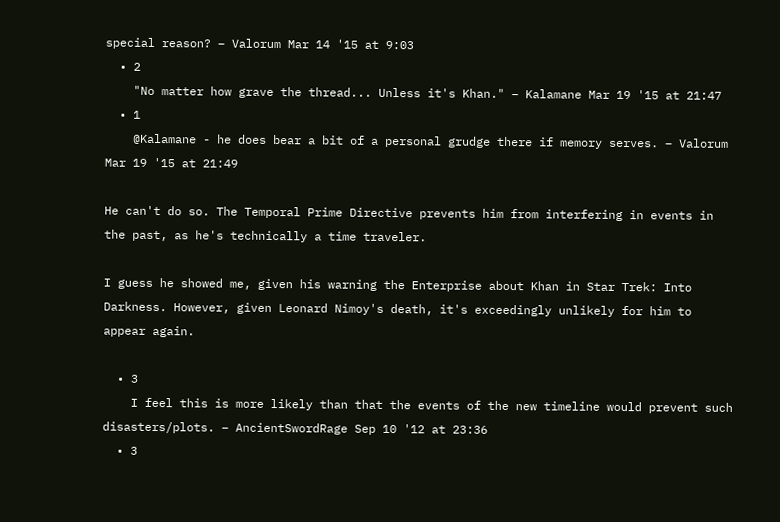special reason? – Valorum Mar 14 '15 at 9:03
  • 2
    "No matter how grave the thread... Unless it's Khan." – Kalamane Mar 19 '15 at 21:47
  • 1
    @Kalamane - he does bear a bit of a personal grudge there if memory serves. – Valorum Mar 19 '15 at 21:49

He can't do so. The Temporal Prime Directive prevents him from interfering in events in the past, as he's technically a time traveler.

I guess he showed me, given his warning the Enterprise about Khan in Star Trek: Into Darkness. However, given Leonard Nimoy's death, it's exceedingly unlikely for him to appear again.

  • 3
    I feel this is more likely than that the events of the new timeline would prevent such disasters/plots. – AncientSwordRage Sep 10 '12 at 23:36
  • 3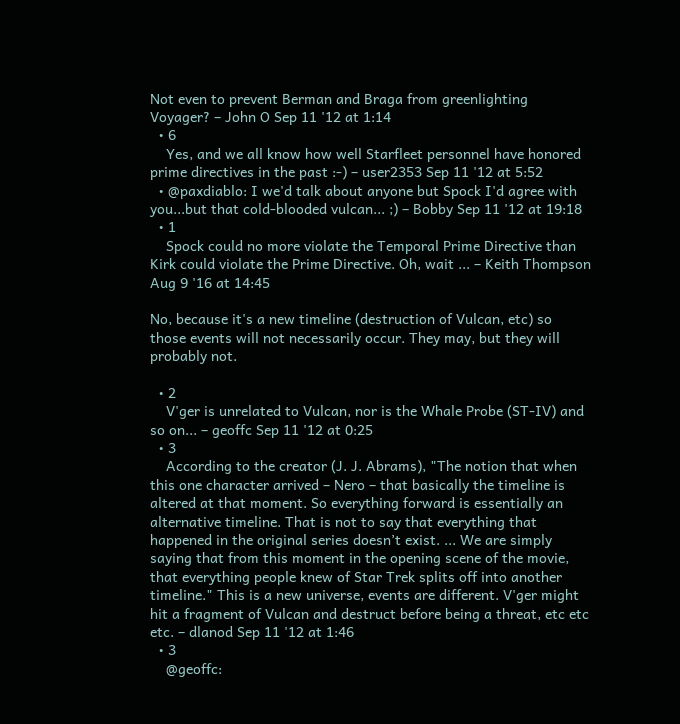Not even to prevent Berman and Braga from greenlighting Voyager? – John O Sep 11 '12 at 1:14
  • 6
    Yes, and we all know how well Starfleet personnel have honored prime directives in the past :-) – user2353 Sep 11 '12 at 5:52
  • @paxdiablo: I we'd talk about anyone but Spock I'd agree with you...but that cold-blooded vulcan... ;) – Bobby Sep 11 '12 at 19:18
  • 1
    Spock could no more violate the Temporal Prime Directive than Kirk could violate the Prime Directive. Oh, wait ... – Keith Thompson Aug 9 '16 at 14:45

No, because it's a new timeline (destruction of Vulcan, etc) so those events will not necessarily occur. They may, but they will probably not.

  • 2
    V'ger is unrelated to Vulcan, nor is the Whale Probe (ST-IV) and so on... – geoffc Sep 11 '12 at 0:25
  • 3
    According to the creator (J. J. Abrams), "The notion that when this one character arrived – Nero – that basically the timeline is altered at that moment. So everything forward is essentially an alternative timeline. That is not to say that everything that happened in the original series doesn’t exist. ... We are simply saying that from this moment in the opening scene of the movie, that everything people knew of Star Trek splits off into another timeline." This is a new universe, events are different. V'ger might hit a fragment of Vulcan and destruct before being a threat, etc etc etc. – dlanod Sep 11 '12 at 1:46
  • 3
    @geoffc: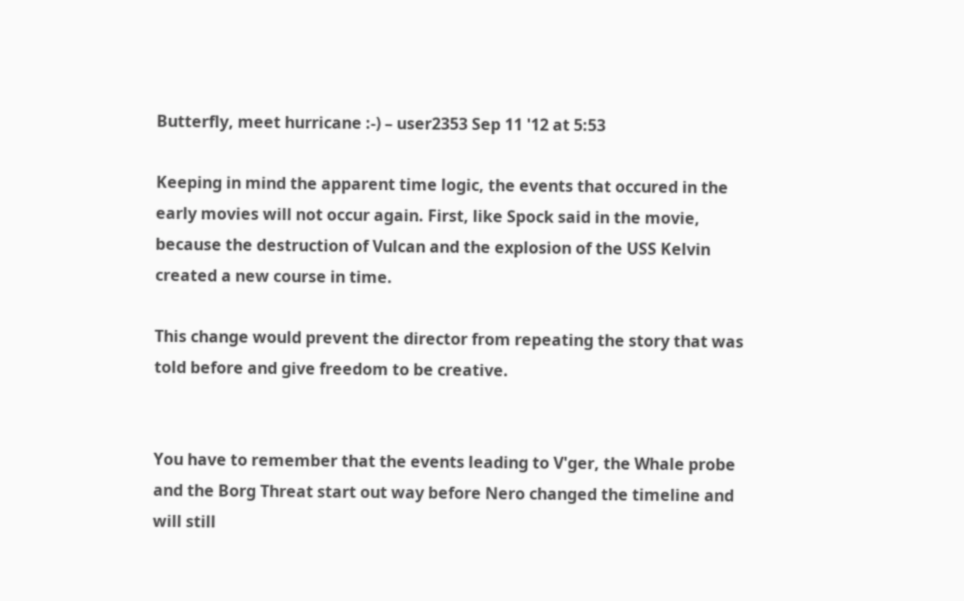Butterfly, meet hurricane :-) – user2353 Sep 11 '12 at 5:53

Keeping in mind the apparent time logic, the events that occured in the early movies will not occur again. First, like Spock said in the movie, because the destruction of Vulcan and the explosion of the USS Kelvin created a new course in time.

This change would prevent the director from repeating the story that was told before and give freedom to be creative.


You have to remember that the events leading to V'ger, the Whale probe and the Borg Threat start out way before Nero changed the timeline and will still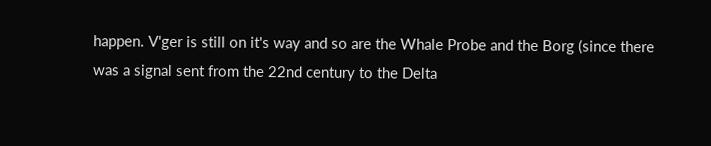happen. V'ger is still on it's way and so are the Whale Probe and the Borg (since there was a signal sent from the 22nd century to the Delta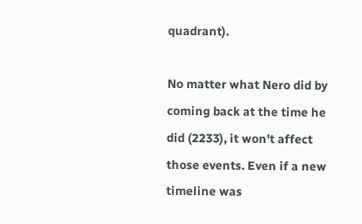quadrant).

No matter what Nero did by coming back at the time he did (2233), it won't affect those events. Even if a new timeline was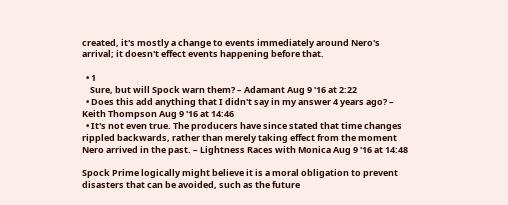created, it's mostly a change to events immediately around Nero's arrival; it doesn't effect events happening before that.

  • 1
    Sure, but will Spock warn them? – Adamant Aug 9 '16 at 2:22
  • Does this add anything that I didn't say in my answer 4 years ago? – Keith Thompson Aug 9 '16 at 14:46
  • It's not even true. The producers have since stated that time changes rippled backwards, rather than merely taking effect from the moment Nero arrived in the past. – Lightness Races with Monica Aug 9 '16 at 14:48

Spock Prime logically might believe it is a moral obligation to prevent disasters that can be avoided, such as the future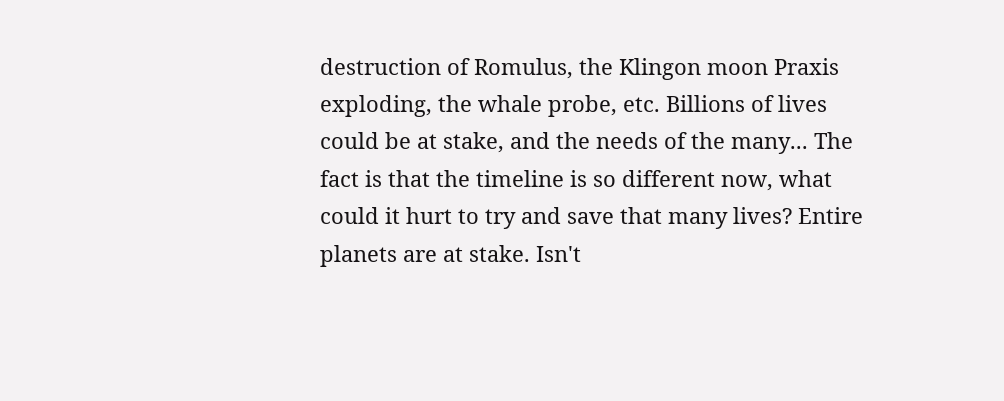destruction of Romulus, the Klingon moon Praxis exploding, the whale probe, etc. Billions of lives could be at stake, and the needs of the many... The fact is that the timeline is so different now, what could it hurt to try and save that many lives? Entire planets are at stake. Isn't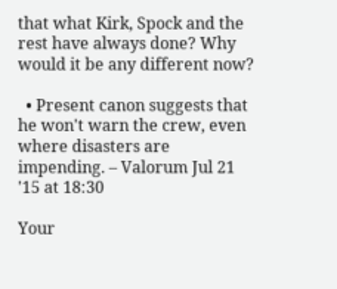that what Kirk, Spock and the rest have always done? Why would it be any different now?

  • Present canon suggests that he won't warn the crew, even where disasters are impending. – Valorum Jul 21 '15 at 18:30

Your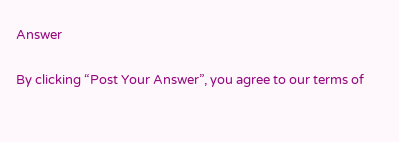Answer

By clicking “Post Your Answer”, you agree to our terms of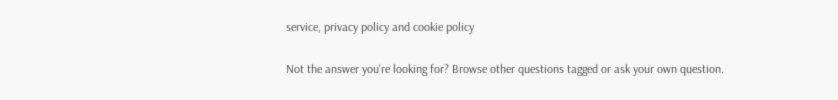service, privacy policy and cookie policy

Not the answer you're looking for? Browse other questions tagged or ask your own question.